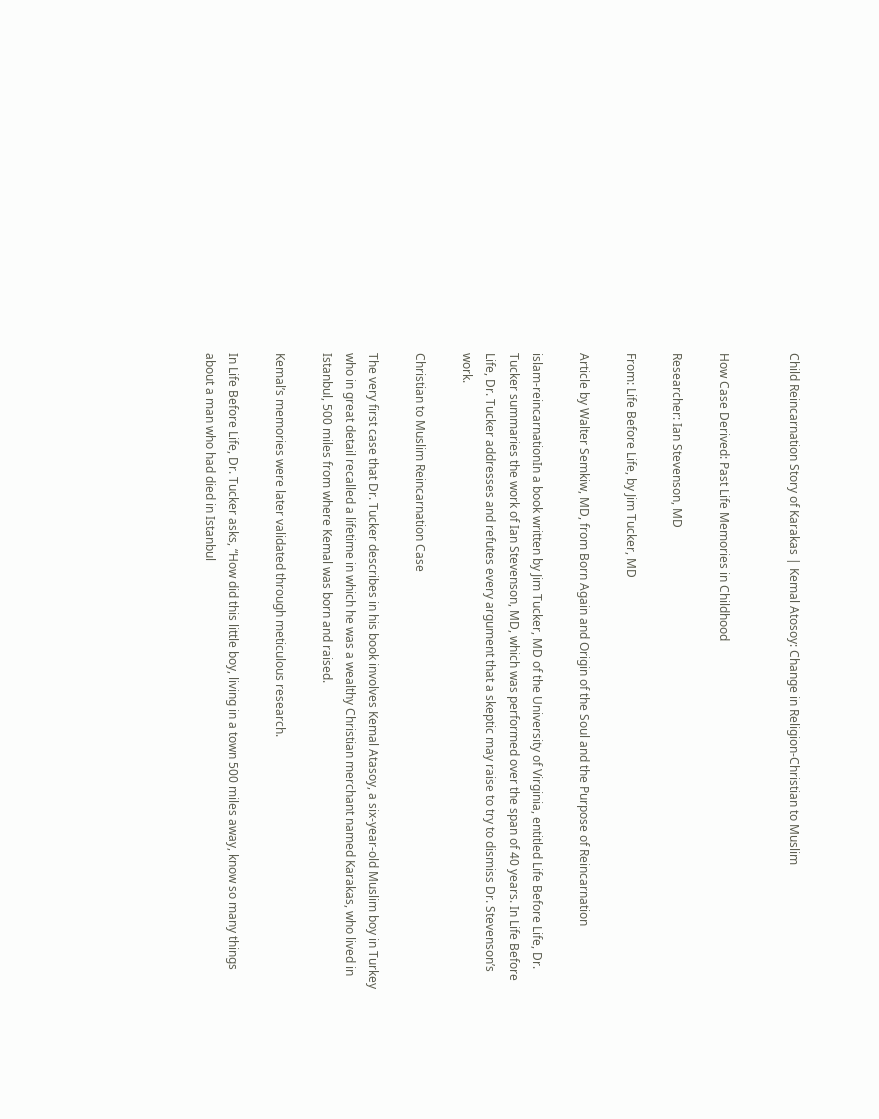Child Reincarnation Story of Karakas | Kemal Atosoy: Change in Religion-Christian to Muslim


How Case Derived: Past Life Memories in Childhood

Researcher: Ian Stevenson, MD

From: Life Before Life, by Jim Tucker, MD

Article by Walter Semkiw, MD, from Born Again and Origin of the Soul and the Purpose of Reincarnation

islam-reincarnationIn a book written by Jim Tucker, MD of the University of Virginia, entitled Life Before Life, Dr. Tucker summaries the work of Ian Stevenson, MD, which was performed over the span of 40 years. In Life Before Life, Dr. Tucker addresses and refutes every argument that a skeptic may raise to try to dismiss Dr. Stevenson’s work.

Christian to Muslim Reincarnation Case

The very first case that Dr. Tucker describes in his book involves Kemal Atasoy, a six-year-old Muslim boy in Turkey who in great detail recalled a lifetime in which he was a wealthy Christian merchant named Karakas, who lived in Istanbul, 500 miles from where Kemal was born and raised.

Kemal’s memories were later validated through meticulous research.

In Life Before Life, Dr. Tucker asks, “How did this little boy, living in a town 500 miles away, know so many things about a man who had died in Istanbul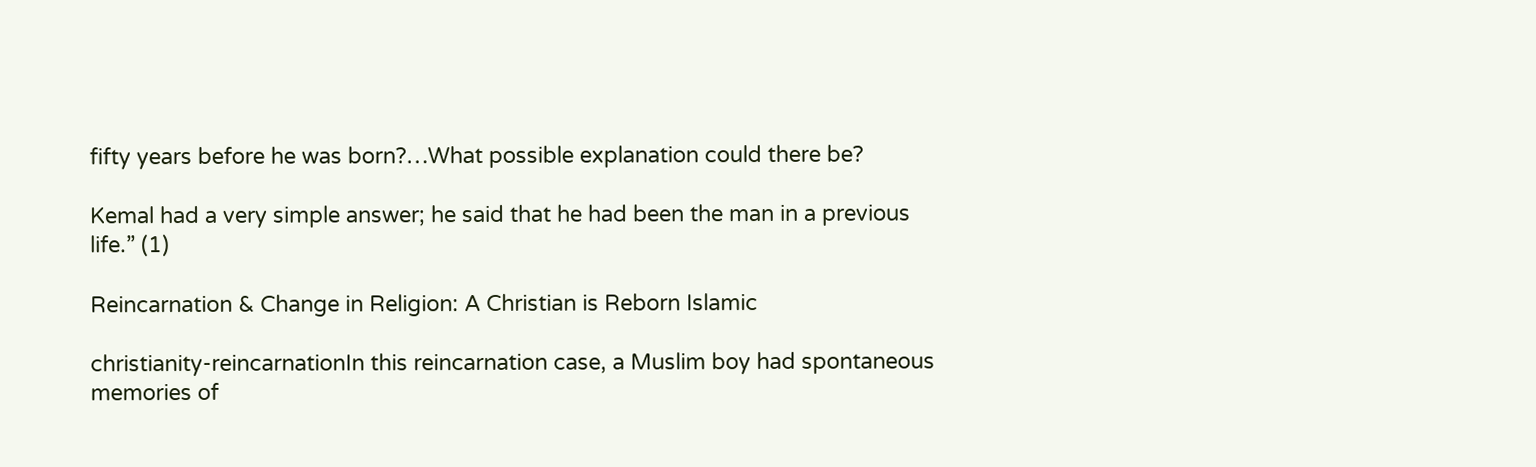fifty years before he was born?…What possible explanation could there be?

Kemal had a very simple answer; he said that he had been the man in a previous life.” (1)

Reincarnation & Change in Religion: A Christian is Reborn Islamic

christianity-reincarnationIn this reincarnation case, a Muslim boy had spontaneous memories of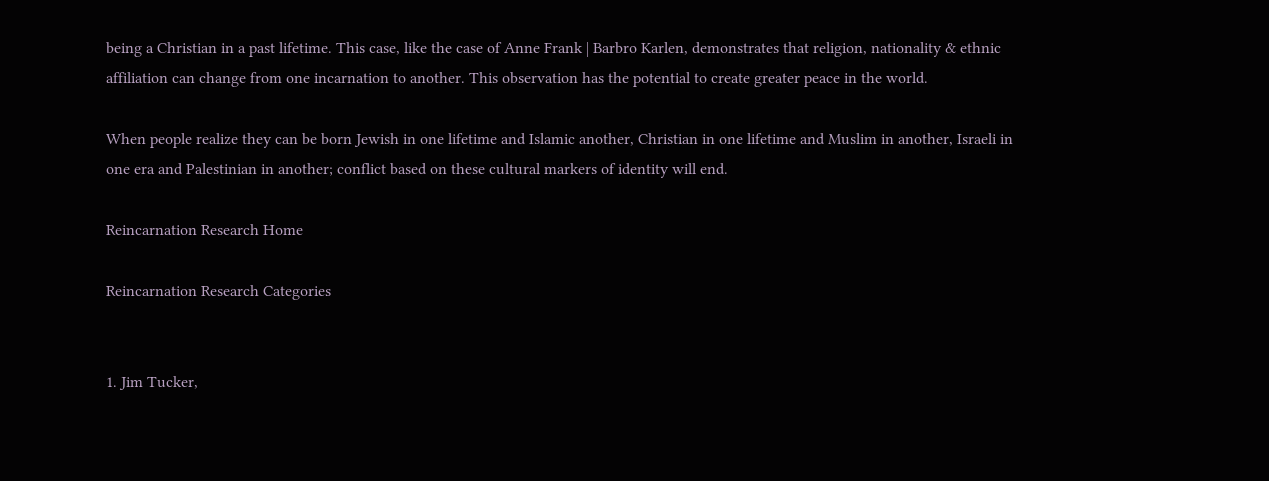being a Christian in a past lifetime. This case, like the case of Anne Frank | Barbro Karlen, demonstrates that religion, nationality & ethnic affiliation can change from one incarnation to another. This observation has the potential to create greater peace in the world.

When people realize they can be born Jewish in one lifetime and Islamic another, Christian in one lifetime and Muslim in another, Israeli in one era and Palestinian in another; conflict based on these cultural markers of identity will end.

Reincarnation Research Home

Reincarnation Research Categories


1. Jim Tucker,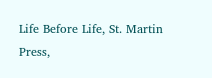Life Before Life, St. Martin Press,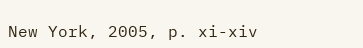New York, 2005, p. xi-xiv